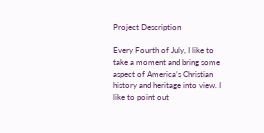Project Description

Every Fourth of July, I like to take a moment and bring some aspect of America’s Christian history and heritage into view. I like to point out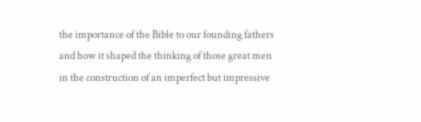the importance of the Bible to our founding fathers and how it shaped the thinking of those great men in the construction of an imperfect but impressive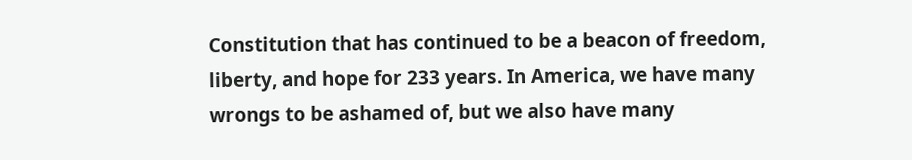Constitution that has continued to be a beacon of freedom, liberty, and hope for 233 years. In America, we have many wrongs to be ashamed of, but we also have many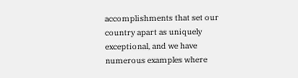accomplishments that set our country apart as uniquely exceptional, and we have numerous examples where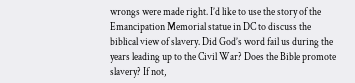wrongs were made right. I’d like to use the story of the Emancipation Memorial statue in DC to discuss the biblical view of slavery. Did God’s word fail us during the years leading up to the Civil War? Does the Bible promote slavery? If not,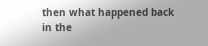then what happened back in the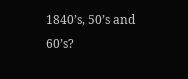1840’s, 50’s and 60’s?